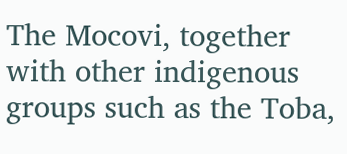The Mocovi, together with other indigenous groups such as the Toba,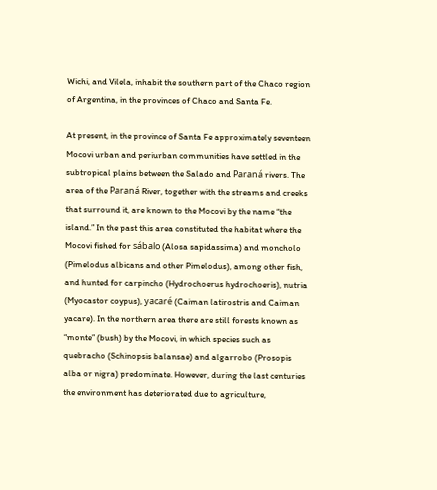Wichi, and Vilela, inhabit the southern part of the Chaco region of Argentina, in the provinces of Chaco and Santa Fe.

At present, in the province of Santa Fe approximately seventeen Mocovi urban and periurban communities have settled in the subtropical plains between the Salado and Paraná rivers. The area of the Paraná River, together with the streams and creeks that surround it, are known to the Mocovi by the name “the island.” In the past this area constituted the habitat where the Mocovi fished for sábalo (Alosa sapidassima) and moncholo (Pimelodus albicans and other Pimelodus), among other fish, and hunted for carpincho (Hydrochoerus hydrochoeris), nutria (Myocastor coypus), yacaré (Caiman latirostris and Caiman yacare). In the northern area there are still forests known as “monte” (bush) by the Mocovi, in which species such as quebracho (Schinopsis balansae) and algarrobo (Prosopis alba or nigra) predominate. However, during the last centuries the environment has deteriorated due to agriculture,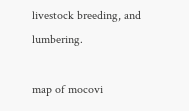livestock breeding, and lumbering.

map of mocovi